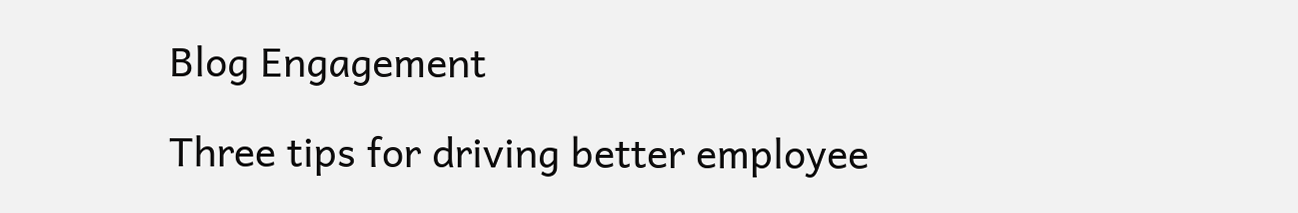Blog Engagement

Three tips for driving better employee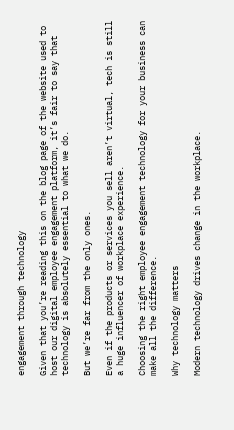engagement through technology

Given that you’re reading this on the blog page of the website used to host our digital employee engagement platform, it’s fair to say that technology is absolutely essential to what we do.

But we’re far from the only ones.

Even if the products or services you sell aren’t virtual, tech is still a huge influencer of workplace experience.

Choosing the right employee engagement technology for your business can make all the difference.

Why technology matters

Modern technology drives change in the workplace.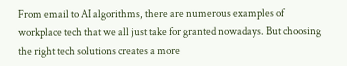From email to AI algorithms, there are numerous examples of workplace tech that we all just take for granted nowadays. But choosing the right tech solutions creates a more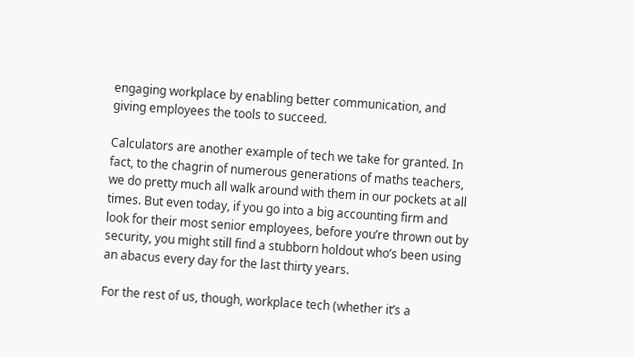engaging workplace by enabling better communication, and giving employees the tools to succeed.

Calculators are another example of tech we take for granted. In fact, to the chagrin of numerous generations of maths teachers, we do pretty much all walk around with them in our pockets at all times. But even today, if you go into a big accounting firm and look for their most senior employees, before you’re thrown out by security, you might still find a stubborn holdout who’s been using an abacus every day for the last thirty years.

For the rest of us, though, workplace tech (whether it’s a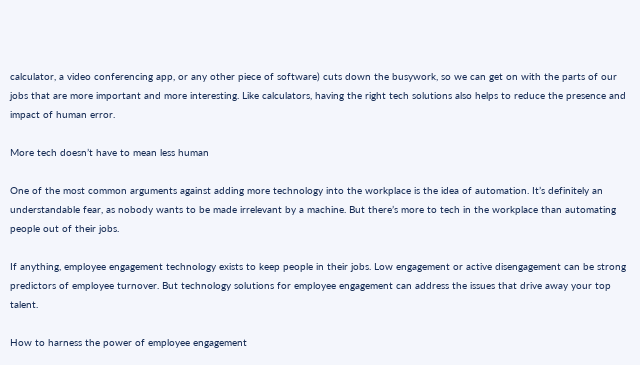calculator, a video conferencing app, or any other piece of software) cuts down the busywork, so we can get on with the parts of our jobs that are more important and more interesting. Like calculators, having the right tech solutions also helps to reduce the presence and impact of human error.

More tech doesn’t have to mean less human

One of the most common arguments against adding more technology into the workplace is the idea of automation. It’s definitely an understandable fear, as nobody wants to be made irrelevant by a machine. But there’s more to tech in the workplace than automating people out of their jobs.

If anything, employee engagement technology exists to keep people in their jobs. Low engagement or active disengagement can be strong predictors of employee turnover. But technology solutions for employee engagement can address the issues that drive away your top talent.

How to harness the power of employee engagement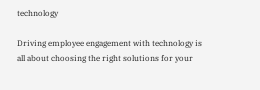technology

Driving employee engagement with technology is all about choosing the right solutions for your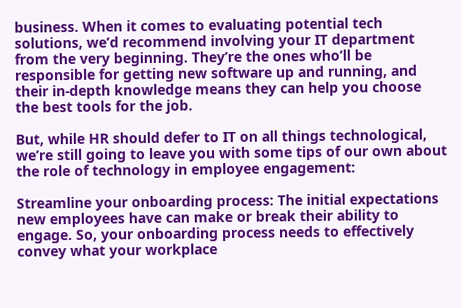business. When it comes to evaluating potential tech solutions, we’d recommend involving your IT department from the very beginning. They’re the ones who’ll be responsible for getting new software up and running, and their in-depth knowledge means they can help you choose the best tools for the job.

But, while HR should defer to IT on all things technological, we’re still going to leave you with some tips of our own about the role of technology in employee engagement:

Streamline your onboarding process: The initial expectations new employees have can make or break their ability to engage. So, your onboarding process needs to effectively convey what your workplace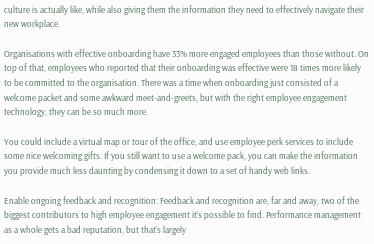culture is actually like, while also giving them the information they need to effectively navigate their new workplace.

Organisations with effective onboarding have 33% more engaged employees than those without. On top of that, employees who reported that their onboarding was effective were 18 times more likely to be committed to the organisation. There was a time when onboarding just consisted of a welcome packet and some awkward meet-and-greets, but with the right employee engagement technology, they can be so much more.

You could include a virtual map or tour of the office, and use employee perk services to include some nice welcoming gifts. If you still want to use a welcome pack, you can make the information you provide much less daunting by condensing it down to a set of handy web links.

Enable ongoing feedback and recognition: Feedback and recognition are, far and away, two of the biggest contributors to high employee engagement it’s possible to find. Performance management as a whole gets a bad reputation, but that’s largely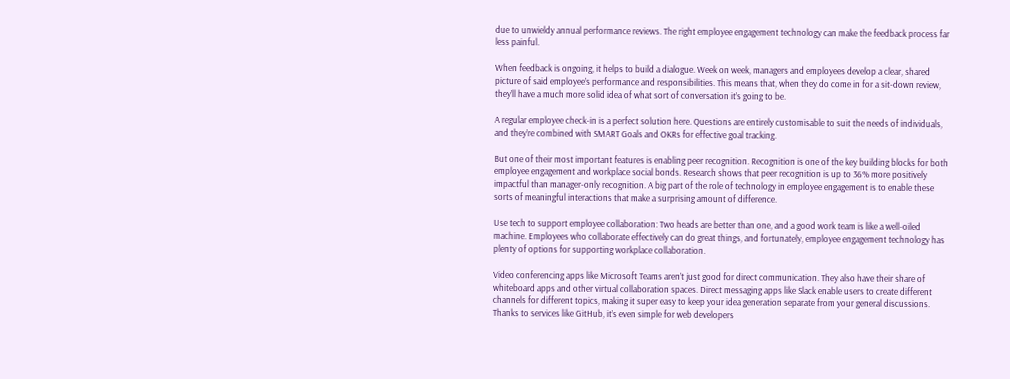due to unwieldy annual performance reviews. The right employee engagement technology can make the feedback process far less painful.

When feedback is ongoing, it helps to build a dialogue. Week on week, managers and employees develop a clear, shared picture of said employee’s performance and responsibilities. This means that, when they do come in for a sit-down review, they’ll have a much more solid idea of what sort of conversation it’s going to be.

A regular employee check-in is a perfect solution here. Questions are entirely customisable to suit the needs of individuals, and they’re combined with SMART Goals and OKRs for effective goal tracking.

But one of their most important features is enabling peer recognition. Recognition is one of the key building blocks for both employee engagement and workplace social bonds. Research shows that peer recognition is up to 36% more positively impactful than manager-only recognition. A big part of the role of technology in employee engagement is to enable these sorts of meaningful interactions that make a surprising amount of difference.

Use tech to support employee collaboration: Two heads are better than one, and a good work team is like a well-oiled machine. Employees who collaborate effectively can do great things, and fortunately, employee engagement technology has plenty of options for supporting workplace collaboration.

Video conferencing apps like Microsoft Teams aren’t just good for direct communication. They also have their share of whiteboard apps and other virtual collaboration spaces. Direct messaging apps like Slack enable users to create different channels for different topics, making it super easy to keep your idea generation separate from your general discussions. Thanks to services like GitHub, it’s even simple for web developers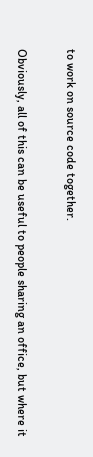to work on source code together.

Obviously, all of this can be useful to people sharing an office, but where it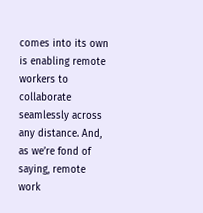comes into its own is enabling remote workers to collaborate seamlessly across any distance. And, as we’re fond of saying, remote work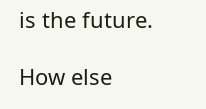is the future.

How else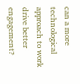can a more technological approach to work drive better engagement?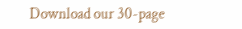Download our 30-page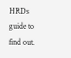HRDs guide to find out.